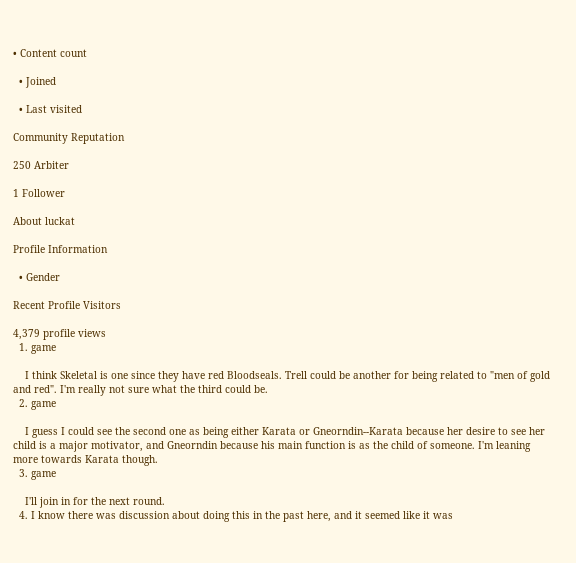• Content count

  • Joined

  • Last visited

Community Reputation

250 Arbiter

1 Follower

About luckat

Profile Information

  • Gender

Recent Profile Visitors

4,379 profile views
  1. game

    I think Skeletal is one since they have red Bloodseals. Trell could be another for being related to "men of gold and red". I'm really not sure what the third could be.
  2. game

    I guess I could see the second one as being either Karata or Gneorndin--Karata because her desire to see her child is a major motivator, and Gneorndin because his main function is as the child of someone. I'm leaning more towards Karata though.
  3. game

    I'll join in for the next round.
  4. I know there was discussion about doing this in the past here, and it seemed like it was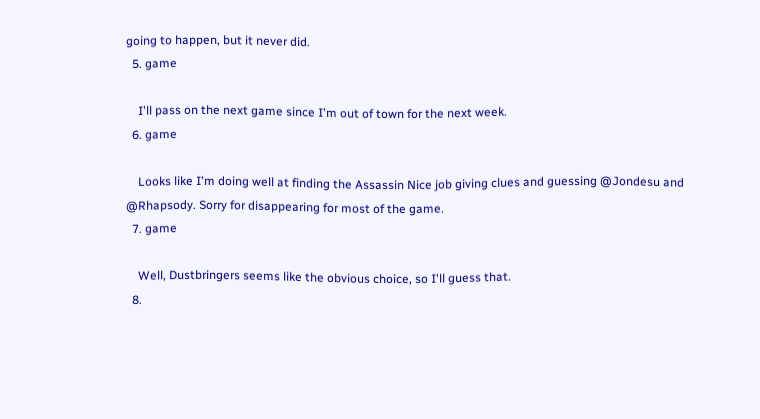going to happen, but it never did.
  5. game

    I'll pass on the next game since I'm out of town for the next week.
  6. game

    Looks like I'm doing well at finding the Assassin Nice job giving clues and guessing @Jondesu and @Rhapsody. Sorry for disappearing for most of the game.
  7. game

    Well, Dustbringers seems like the obvious choice, so I'll guess that.
  8.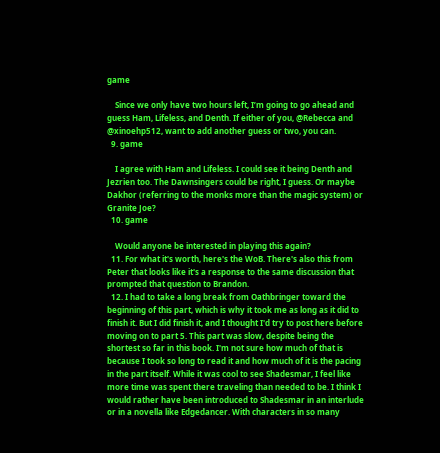game

    Since we only have two hours left, I’m going to go ahead and guess Ham, Lifeless, and Denth. If either of you, @Rebecca and @xinoehp512, want to add another guess or two, you can.
  9. game

    I agree with Ham and Lifeless. I could see it being Denth and Jezrien too. The Dawnsingers could be right, I guess. Or maybe Dakhor (referring to the monks more than the magic system) or Granite Joe?
  10. game

    Would anyone be interested in playing this again?
  11. For what it's worth, here's the WoB. There's also this from Peter that looks like it's a response to the same discussion that prompted that question to Brandon.
  12. I had to take a long break from Oathbringer toward the beginning of this part, which is why it took me as long as it did to finish it. But I did finish it, and I thought I'd try to post here before moving on to part 5. This part was slow, despite being the shortest so far in this book. I'm not sure how much of that is because I took so long to read it and how much of it is the pacing in the part itself. While it was cool to see Shadesmar, I feel like more time was spent there traveling than needed to be. I think I would rather have been introduced to Shadesmar in an interlude or in a novella like Edgedancer. With characters in so many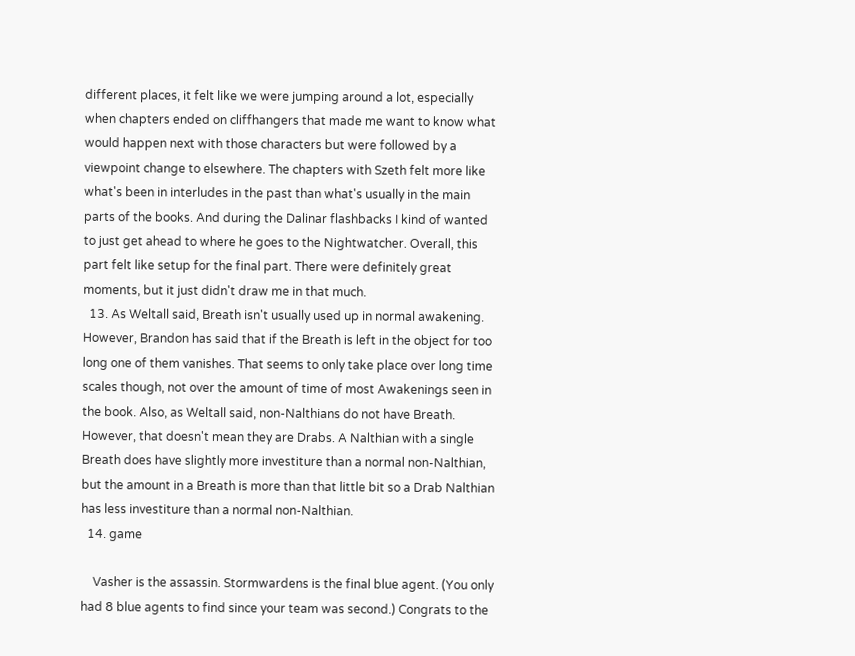different places, it felt like we were jumping around a lot, especially when chapters ended on cliffhangers that made me want to know what would happen next with those characters but were followed by a viewpoint change to elsewhere. The chapters with Szeth felt more like what's been in interludes in the past than what's usually in the main parts of the books. And during the Dalinar flashbacks I kind of wanted to just get ahead to where he goes to the Nightwatcher. Overall, this part felt like setup for the final part. There were definitely great moments, but it just didn't draw me in that much.
  13. As Weltall said, Breath isn't usually used up in normal awakening. However, Brandon has said that if the Breath is left in the object for too long one of them vanishes. That seems to only take place over long time scales though, not over the amount of time of most Awakenings seen in the book. Also, as Weltall said, non-Nalthians do not have Breath. However, that doesn't mean they are Drabs. A Nalthian with a single Breath does have slightly more investiture than a normal non-Nalthian, but the amount in a Breath is more than that little bit so a Drab Nalthian has less investiture than a normal non-Nalthian.
  14. game

    Vasher is the assassin. Stormwardens is the final blue agent. (You only had 8 blue agents to find since your team was second.) Congrats to the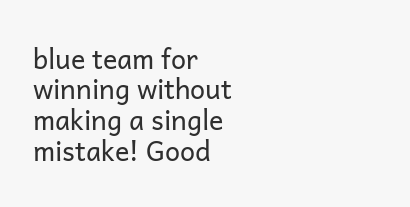blue team for winning without making a single mistake! Good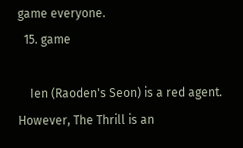game everyone.
  15. game

    Ien (Raoden's Seon) is a red agent. However, The Thrill is an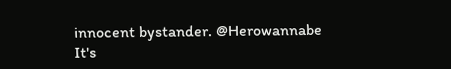innocent bystander. @Herowannabe It's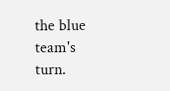the blue team's turn.